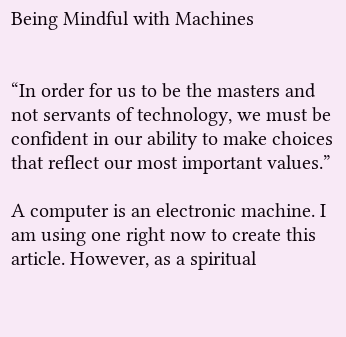Being Mindful with Machines


“In order for us to be the masters and not servants of technology, we must be confident in our ability to make choices that reflect our most important values.”

A computer is an electronic machine. I am using one right now to create this article. However, as a spiritual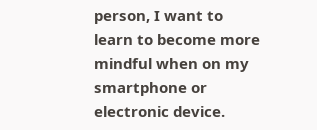person, I want to learn to become more mindful when on my smartphone or electronic device.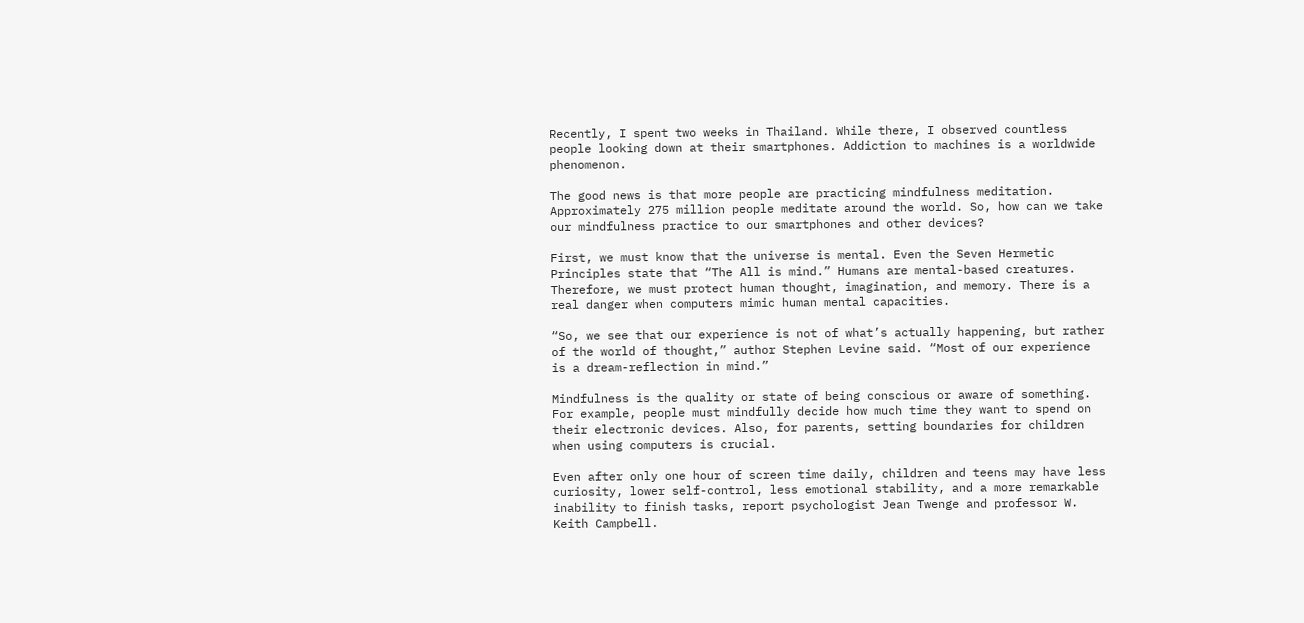Recently, I spent two weeks in Thailand. While there, I observed countless people looking down at their smartphones. Addiction to machines is a worldwide phenomenon.

The good news is that more people are practicing mindfulness meditation. Approximately 275 million people meditate around the world. So, how can we take our mindfulness practice to our smartphones and other devices?

First, we must know that the universe is mental. Even the Seven Hermetic Principles state that “The All is mind.” Humans are mental-based creatures. Therefore, we must protect human thought, imagination, and memory. There is a real danger when computers mimic human mental capacities.

“So, we see that our experience is not of what’s actually happening, but rather of the world of thought,” author Stephen Levine said. “Most of our experience is a dream-reflection in mind.”

Mindfulness is the quality or state of being conscious or aware of something. For example, people must mindfully decide how much time they want to spend on their electronic devices. Also, for parents, setting boundaries for children when using computers is crucial.

Even after only one hour of screen time daily, children and teens may have less curiosity, lower self-control, less emotional stability, and a more remarkable inability to finish tasks, report psychologist Jean Twenge and professor W. Keith Campbell.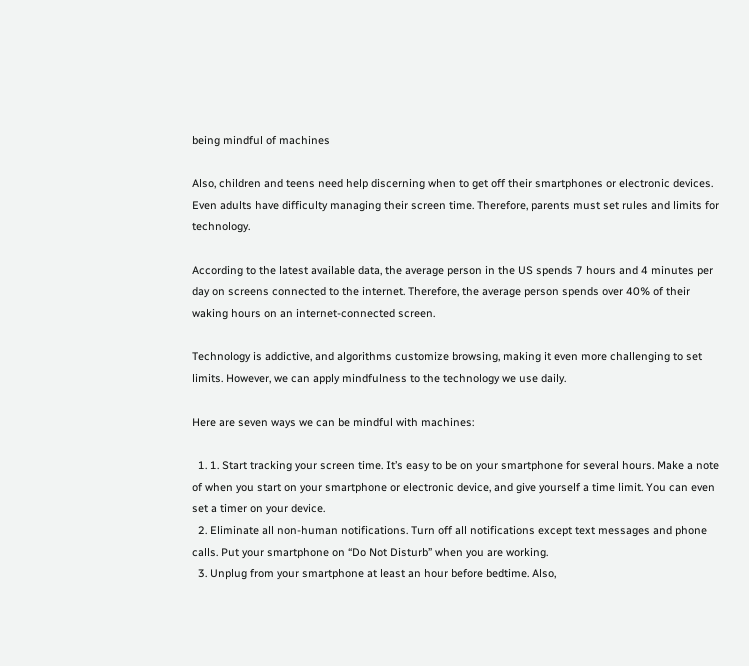being mindful of machines

Also, children and teens need help discerning when to get off their smartphones or electronic devices. Even adults have difficulty managing their screen time. Therefore, parents must set rules and limits for technology.

According to the latest available data, the average person in the US spends 7 hours and 4 minutes per day on screens connected to the internet. Therefore, the average person spends over 40% of their waking hours on an internet-connected screen.

Technology is addictive, and algorithms customize browsing, making it even more challenging to set limits. However, we can apply mindfulness to the technology we use daily.

Here are seven ways we can be mindful with machines:

  1. 1. Start tracking your screen time. It’s easy to be on your smartphone for several hours. Make a note of when you start on your smartphone or electronic device, and give yourself a time limit. You can even set a timer on your device.
  2. Eliminate all non-human notifications. Turn off all notifications except text messages and phone calls. Put your smartphone on “Do Not Disturb” when you are working.
  3. Unplug from your smartphone at least an hour before bedtime. Also,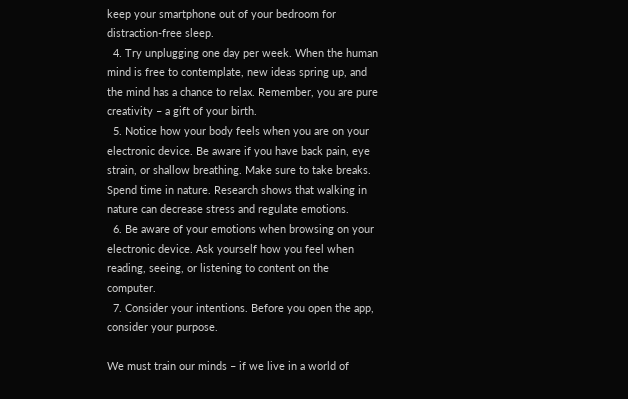keep your smartphone out of your bedroom for distraction-free sleep.
  4. Try unplugging one day per week. When the human mind is free to contemplate, new ideas spring up, and the mind has a chance to relax. Remember, you are pure creativity – a gift of your birth.
  5. Notice how your body feels when you are on your electronic device. Be aware if you have back pain, eye strain, or shallow breathing. Make sure to take breaks. Spend time in nature. Research shows that walking in nature can decrease stress and regulate emotions.
  6. Be aware of your emotions when browsing on your electronic device. Ask yourself how you feel when reading, seeing, or listening to content on the computer.
  7. Consider your intentions. Before you open the app, consider your purpose.

We must train our minds – if we live in a world of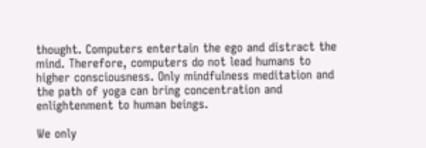thought. Computers entertain the ego and distract the mind. Therefore, computers do not lead humans to higher consciousness. Only mindfulness meditation and the path of yoga can bring concentration and enlightenment to human beings.

We only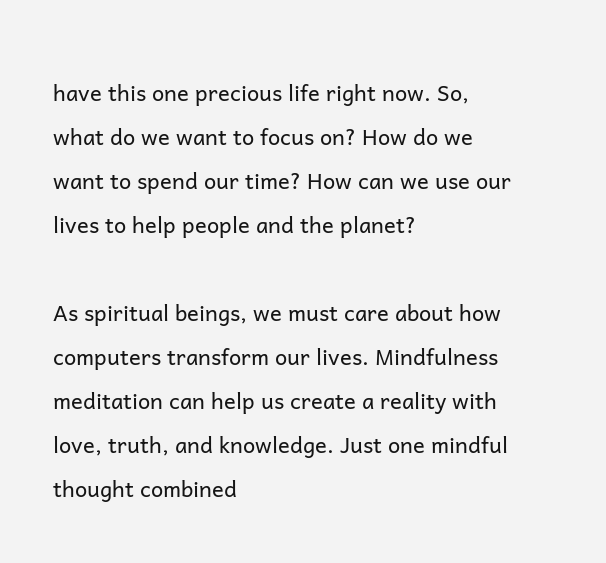have this one precious life right now. So, what do we want to focus on? How do we want to spend our time? How can we use our lives to help people and the planet?

As spiritual beings, we must care about how computers transform our lives. Mindfulness meditation can help us create a reality with love, truth, and knowledge. Just one mindful thought combined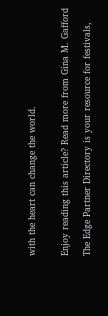with the heart can change the world.


Enjoy reading this article? Read more from Gina M. Gafford

The Edge Partner Directory is your resource for festivals,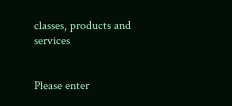classes, products and services


Please enter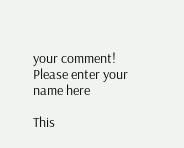your comment!
Please enter your name here

This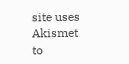site uses Akismet to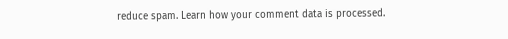reduce spam. Learn how your comment data is processed.